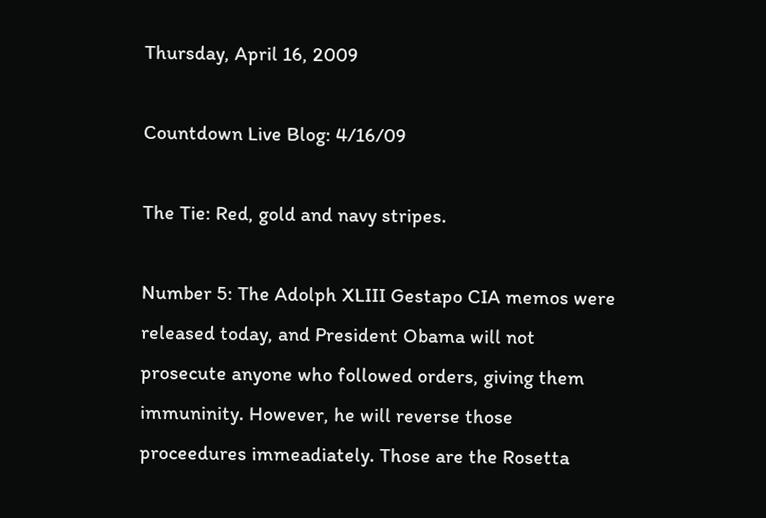Thursday, April 16, 2009

Countdown Live Blog: 4/16/09

The Tie: Red, gold and navy stripes.

Number 5: The Adolph XLIII Gestapo CIA memos were released today, and President Obama will not prosecute anyone who followed orders, giving them immuninity. However, he will reverse those proceedures immeadiately. Those are the Rosetta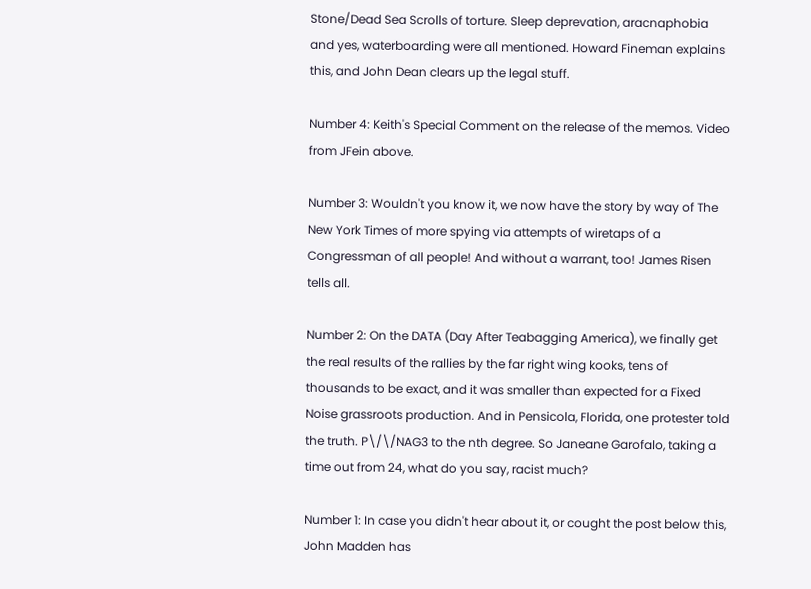Stone/Dead Sea Scrolls of torture. Sleep deprevation, aracnaphobia and yes, waterboarding were all mentioned. Howard Fineman explains this, and John Dean clears up the legal stuff.

Number 4: Keith's Special Comment on the release of the memos. Video from JFein above.

Number 3: Wouldn't you know it, we now have the story by way of The New York Times of more spying via attempts of wiretaps of a Congressman of all people! And without a warrant, too! James Risen tells all.

Number 2: On the DATA (Day After Teabagging America), we finally get the real results of the rallies by the far right wing kooks, tens of thousands to be exact, and it was smaller than expected for a Fixed Noise grassroots production. And in Pensicola, Florida, one protester told the truth. P\/\/NAG3 to the nth degree. So Janeane Garofalo, taking a time out from 24, what do you say, racist much?

Number 1: In case you didn't hear about it, or cought the post below this, John Madden has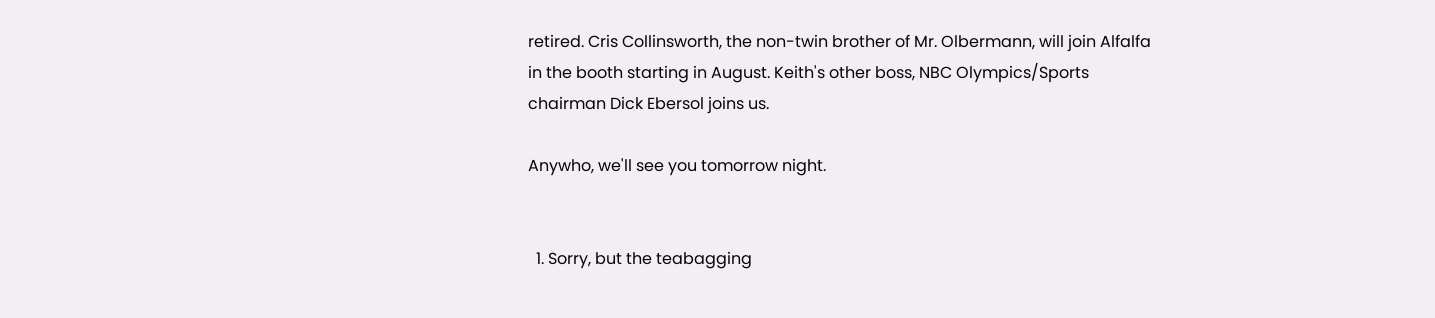retired. Cris Collinsworth, the non-twin brother of Mr. Olbermann, will join Alfalfa in the booth starting in August. Keith's other boss, NBC Olympics/Sports chairman Dick Ebersol joins us.

Anywho, we'll see you tomorrow night.


  1. Sorry, but the teabagging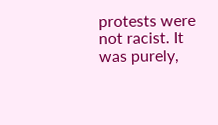protests were not racist. It was purely,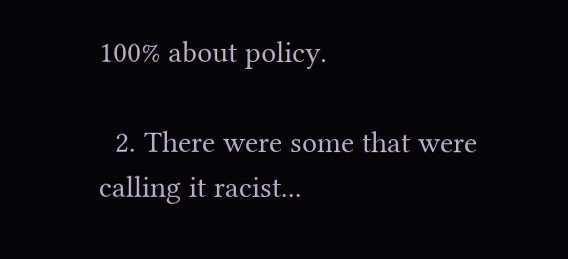100% about policy.

  2. There were some that were calling it racist...